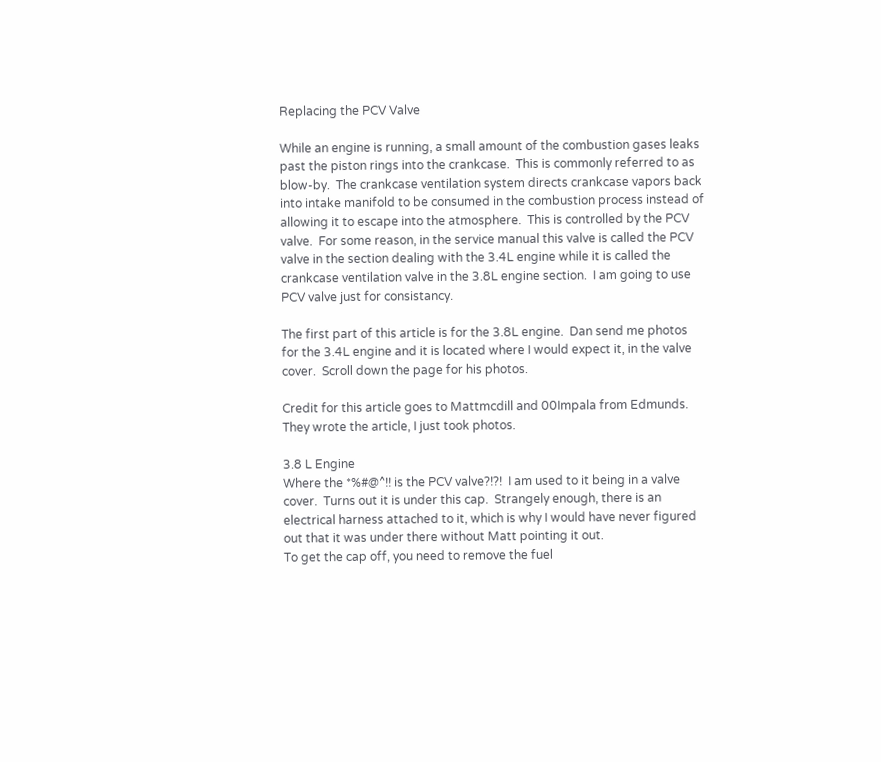Replacing the PCV Valve

While an engine is running, a small amount of the combustion gases leaks past the piston rings into the crankcase.  This is commonly referred to as blow-by.  The crankcase ventilation system directs crankcase vapors back into intake manifold to be consumed in the combustion process instead of allowing it to escape into the atmosphere.  This is controlled by the PCV valve.  For some reason, in the service manual this valve is called the PCV valve in the section dealing with the 3.4L engine while it is called the crankcase ventilation valve in the 3.8L engine section.  I am going to use PCV valve just for consistancy.

The first part of this article is for the 3.8L engine.  Dan send me photos for the 3.4L engine and it is located where I would expect it, in the valve cover.  Scroll down the page for his photos.

Credit for this article goes to Mattmcdill and 00Impala from Edmunds.  They wrote the article, I just took photos.

3.8 L Engine
Where the *%#@^!! is the PCV valve?!?!  I am used to it being in a valve cover.  Turns out it is under this cap.  Strangely enough, there is an electrical harness attached to it, which is why I would have never figured out that it was under there without Matt pointing it out.
To get the cap off, you need to remove the fuel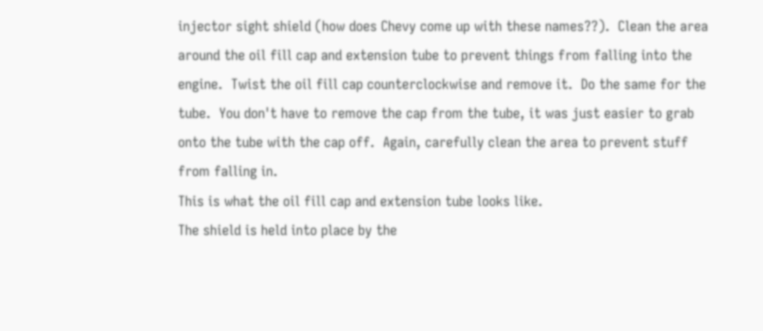injector sight shield (how does Chevy come up with these names??).  Clean the area around the oil fill cap and extension tube to prevent things from falling into the engine.  Twist the oil fill cap counterclockwise and remove it.  Do the same for the tube.  You don't have to remove the cap from the tube, it was just easier to grab onto the tube with the cap off.  Again, carefully clean the area to prevent stuff from falling in.
This is what the oil fill cap and extension tube looks like.
The shield is held into place by the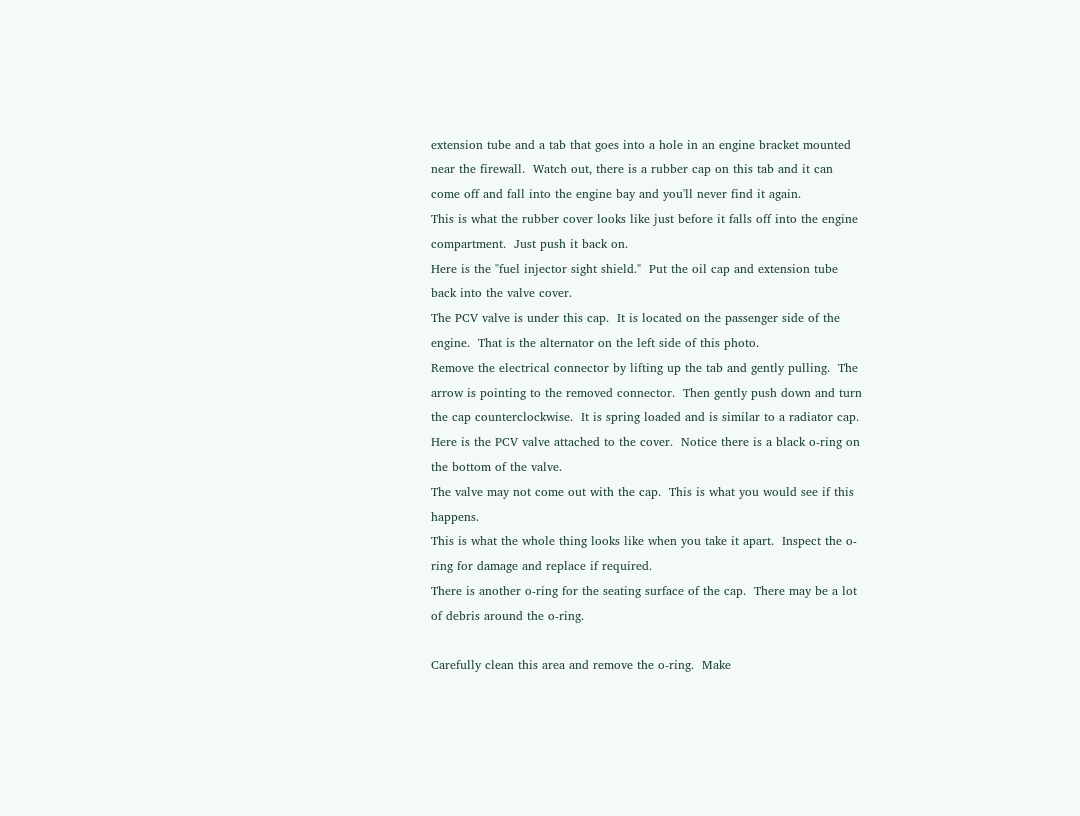extension tube and a tab that goes into a hole in an engine bracket mounted near the firewall.  Watch out, there is a rubber cap on this tab and it can come off and fall into the engine bay and you'll never find it again.
This is what the rubber cover looks like just before it falls off into the engine compartment.  Just push it back on.
Here is the "fuel injector sight shield."  Put the oil cap and extension tube back into the valve cover.
The PCV valve is under this cap.  It is located on the passenger side of the engine.  That is the alternator on the left side of this photo.
Remove the electrical connector by lifting up the tab and gently pulling.  The arrow is pointing to the removed connector.  Then gently push down and turn the cap counterclockwise.  It is spring loaded and is similar to a radiator cap.
Here is the PCV valve attached to the cover.  Notice there is a black o-ring on the bottom of the valve.
The valve may not come out with the cap.  This is what you would see if this happens.
This is what the whole thing looks like when you take it apart.  Inspect the o-ring for damage and replace if required.
There is another o-ring for the seating surface of the cap.  There may be a lot of debris around the o-ring.

Carefully clean this area and remove the o-ring.  Make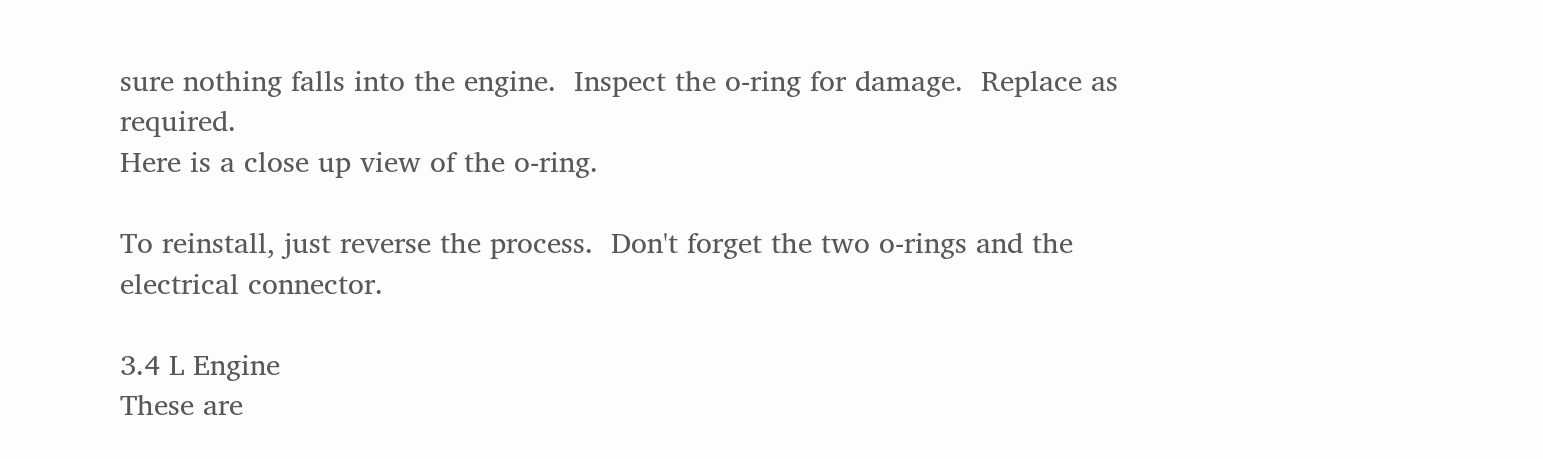sure nothing falls into the engine.  Inspect the o-ring for damage.  Replace as required.
Here is a close up view of the o-ring.

To reinstall, just reverse the process.  Don't forget the two o-rings and the electrical connector.

3.4 L Engine
These are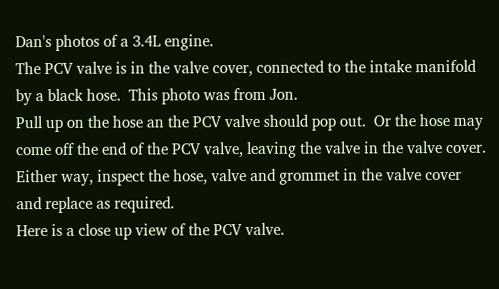Dan's photos of a 3.4L engine.
The PCV valve is in the valve cover, connected to the intake manifold by a black hose.  This photo was from Jon.
Pull up on the hose an the PCV valve should pop out.  Or the hose may come off the end of the PCV valve, leaving the valve in the valve cover.  Either way, inspect the hose, valve and grommet in the valve cover and replace as required.
Here is a close up view of the PCV valve.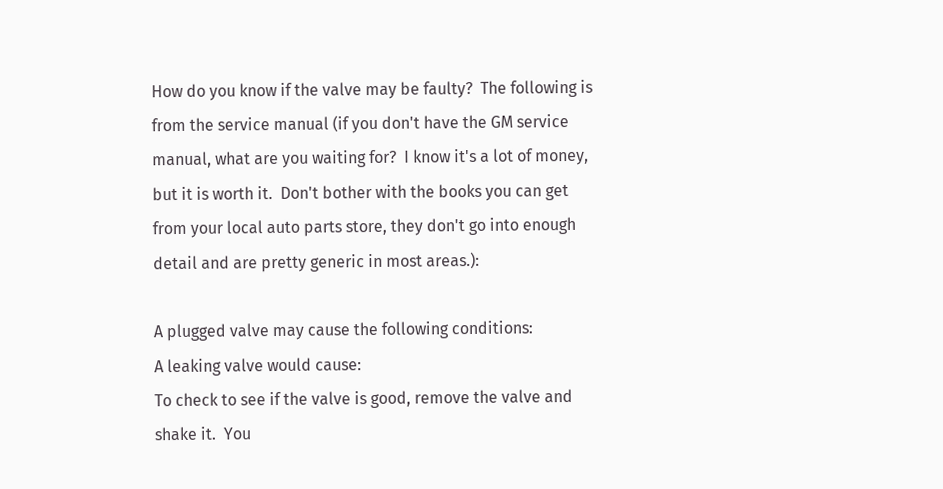How do you know if the valve may be faulty?  The following is from the service manual (if you don't have the GM service manual, what are you waiting for?  I know it's a lot of money, but it is worth it.  Don't bother with the books you can get from your local auto parts store, they don't go into enough detail and are pretty generic in most areas.):

A plugged valve may cause the following conditions:
A leaking valve would cause:
To check to see if the valve is good, remove the valve and shake it.  You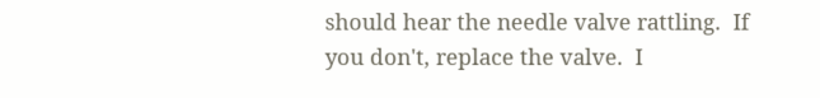should hear the needle valve rattling.  If you don't, replace the valve.  I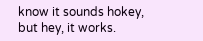know it sounds hokey, but hey, it works.